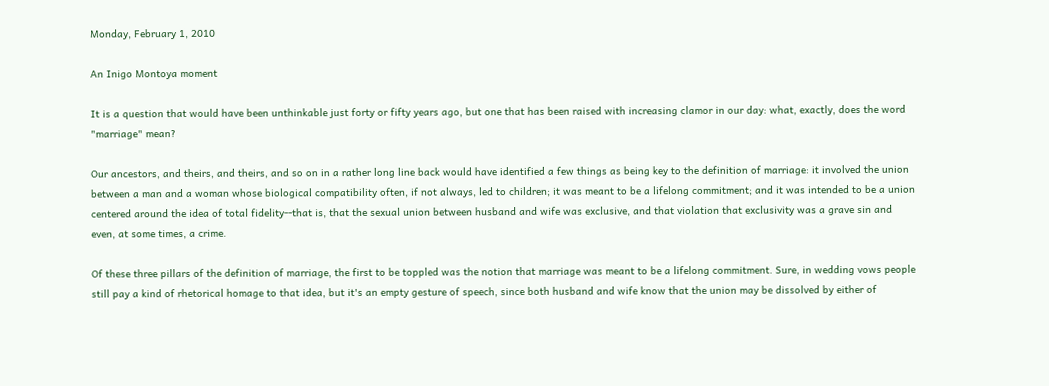Monday, February 1, 2010

An Inigo Montoya moment

It is a question that would have been unthinkable just forty or fifty years ago, but one that has been raised with increasing clamor in our day: what, exactly, does the word "marriage" mean?

Our ancestors, and theirs, and theirs, and so on in a rather long line back would have identified a few things as being key to the definition of marriage: it involved the union between a man and a woman whose biological compatibility often, if not always, led to children; it was meant to be a lifelong commitment; and it was intended to be a union centered around the idea of total fidelity--that is, that the sexual union between husband and wife was exclusive, and that violation that exclusivity was a grave sin and even, at some times, a crime.

Of these three pillars of the definition of marriage, the first to be toppled was the notion that marriage was meant to be a lifelong commitment. Sure, in wedding vows people still pay a kind of rhetorical homage to that idea, but it's an empty gesture of speech, since both husband and wife know that the union may be dissolved by either of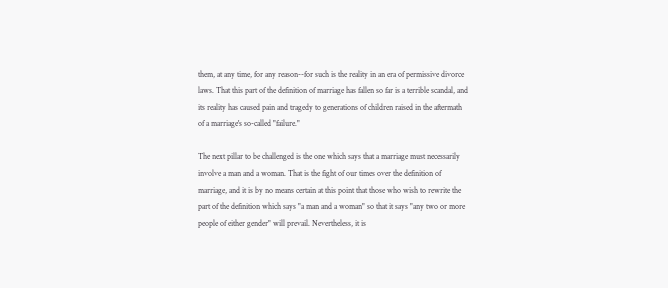them, at any time, for any reason--for such is the reality in an era of permissive divorce laws. That this part of the definition of marriage has fallen so far is a terrible scandal, and its reality has caused pain and tragedy to generations of children raised in the aftermath of a marriage's so-called "failure."

The next pillar to be challenged is the one which says that a marriage must necessarily involve a man and a woman. That is the fight of our times over the definition of marriage, and it is by no means certain at this point that those who wish to rewrite the part of the definition which says "a man and a woman" so that it says "any two or more people of either gender" will prevail. Nevertheless, it is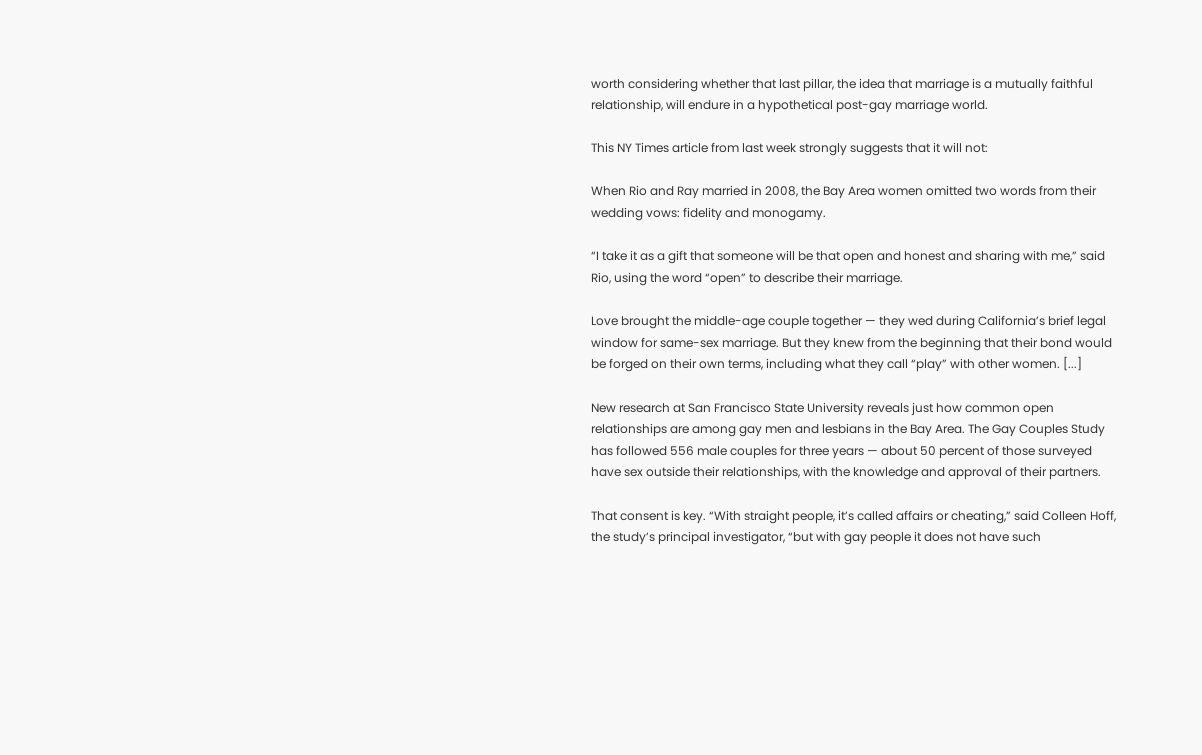worth considering whether that last pillar, the idea that marriage is a mutually faithful relationship, will endure in a hypothetical post-gay marriage world.

This NY Times article from last week strongly suggests that it will not:

When Rio and Ray married in 2008, the Bay Area women omitted two words from their wedding vows: fidelity and monogamy.

“I take it as a gift that someone will be that open and honest and sharing with me,” said Rio, using the word “open” to describe their marriage.

Love brought the middle-age couple together — they wed during California’s brief legal window for same-sex marriage. But they knew from the beginning that their bond would be forged on their own terms, including what they call “play” with other women. [...]

New research at San Francisco State University reveals just how common open relationships are among gay men and lesbians in the Bay Area. The Gay Couples Study has followed 556 male couples for three years — about 50 percent of those surveyed have sex outside their relationships, with the knowledge and approval of their partners.

That consent is key. “With straight people, it’s called affairs or cheating,” said Colleen Hoff, the study’s principal investigator, “but with gay people it does not have such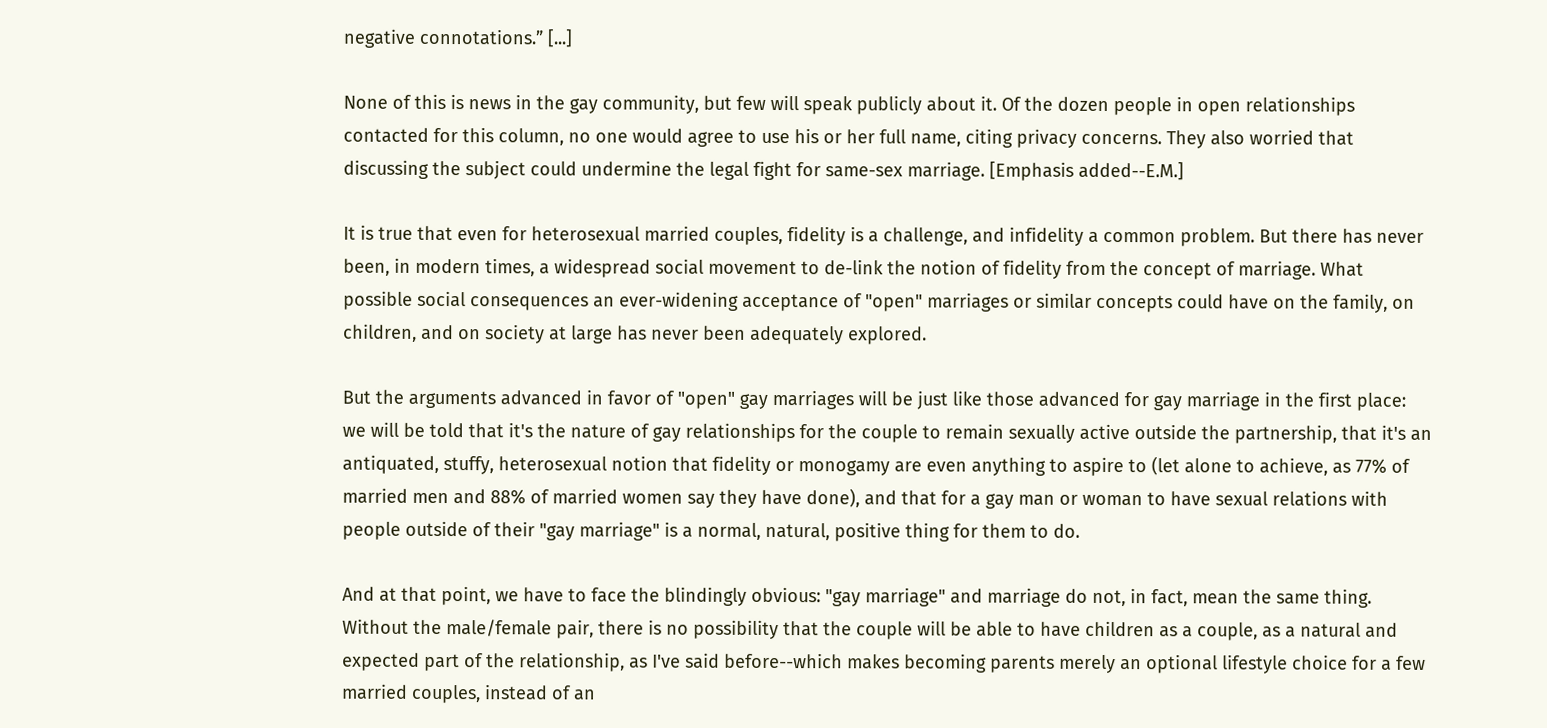negative connotations.” [...]

None of this is news in the gay community, but few will speak publicly about it. Of the dozen people in open relationships contacted for this column, no one would agree to use his or her full name, citing privacy concerns. They also worried that discussing the subject could undermine the legal fight for same-sex marriage. [Emphasis added--E.M.]

It is true that even for heterosexual married couples, fidelity is a challenge, and infidelity a common problem. But there has never been, in modern times, a widespread social movement to de-link the notion of fidelity from the concept of marriage. What possible social consequences an ever-widening acceptance of "open" marriages or similar concepts could have on the family, on children, and on society at large has never been adequately explored.

But the arguments advanced in favor of "open" gay marriages will be just like those advanced for gay marriage in the first place: we will be told that it's the nature of gay relationships for the couple to remain sexually active outside the partnership, that it's an antiquated, stuffy, heterosexual notion that fidelity or monogamy are even anything to aspire to (let alone to achieve, as 77% of married men and 88% of married women say they have done), and that for a gay man or woman to have sexual relations with people outside of their "gay marriage" is a normal, natural, positive thing for them to do.

And at that point, we have to face the blindingly obvious: "gay marriage" and marriage do not, in fact, mean the same thing. Without the male/female pair, there is no possibility that the couple will be able to have children as a couple, as a natural and expected part of the relationship, as I've said before--which makes becoming parents merely an optional lifestyle choice for a few married couples, instead of an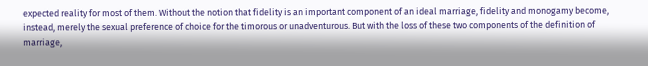expected reality for most of them. Without the notion that fidelity is an important component of an ideal marriage, fidelity and monogamy become, instead, merely the sexual preference of choice for the timorous or unadventurous. But with the loss of these two components of the definition of marriage,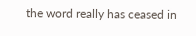the word really has ceased in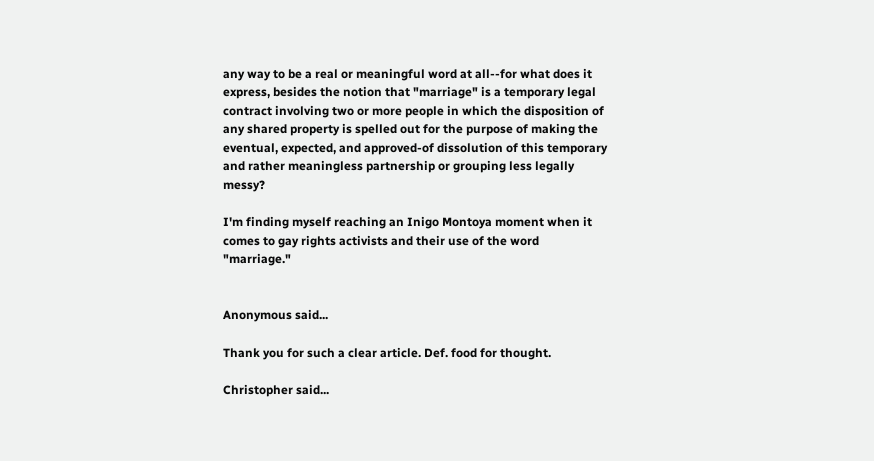any way to be a real or meaningful word at all--for what does it express, besides the notion that "marriage" is a temporary legal contract involving two or more people in which the disposition of any shared property is spelled out for the purpose of making the eventual, expected, and approved-of dissolution of this temporary and rather meaningless partnership or grouping less legally messy?

I'm finding myself reaching an Inigo Montoya moment when it comes to gay rights activists and their use of the word "marriage."


Anonymous said...

Thank you for such a clear article. Def. food for thought.

Christopher said...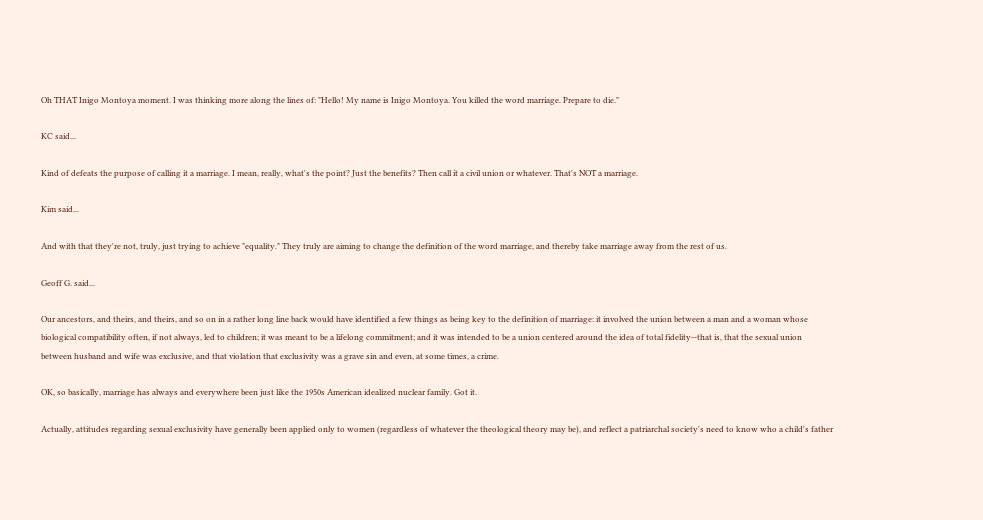Oh THAT Inigo Montoya moment. I was thinking more along the lines of: "Hello! My name is Inigo Montoya. You killed the word marriage. Prepare to die."

KC said...

Kind of defeats the purpose of calling it a marriage. I mean, really, what's the point? Just the benefits? Then call it a civil union or whatever. That's NOT a marriage.

Kim said...

And with that they're not, truly, just trying to achieve "equality." They truly are aiming to change the definition of the word marriage, and thereby take marriage away from the rest of us.

Geoff G. said...

Our ancestors, and theirs, and theirs, and so on in a rather long line back would have identified a few things as being key to the definition of marriage: it involved the union between a man and a woman whose biological compatibility often, if not always, led to children; it was meant to be a lifelong commitment; and it was intended to be a union centered around the idea of total fidelity--that is, that the sexual union between husband and wife was exclusive, and that violation that exclusivity was a grave sin and even, at some times, a crime.

OK, so basically, marriage has always and everywhere been just like the 1950s American idealized nuclear family. Got it.

Actually, attitudes regarding sexual exclusivity have generally been applied only to women (regardless of whatever the theological theory may be), and reflect a patriarchal society's need to know who a child's father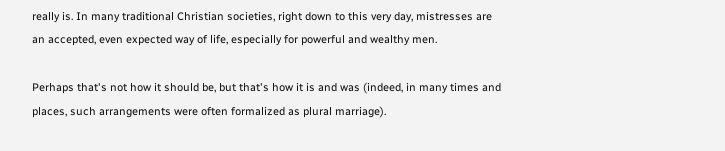really is. In many traditional Christian societies, right down to this very day, mistresses are an accepted, even expected way of life, especially for powerful and wealthy men.

Perhaps that's not how it should be, but that's how it is and was (indeed, in many times and places, such arrangements were often formalized as plural marriage).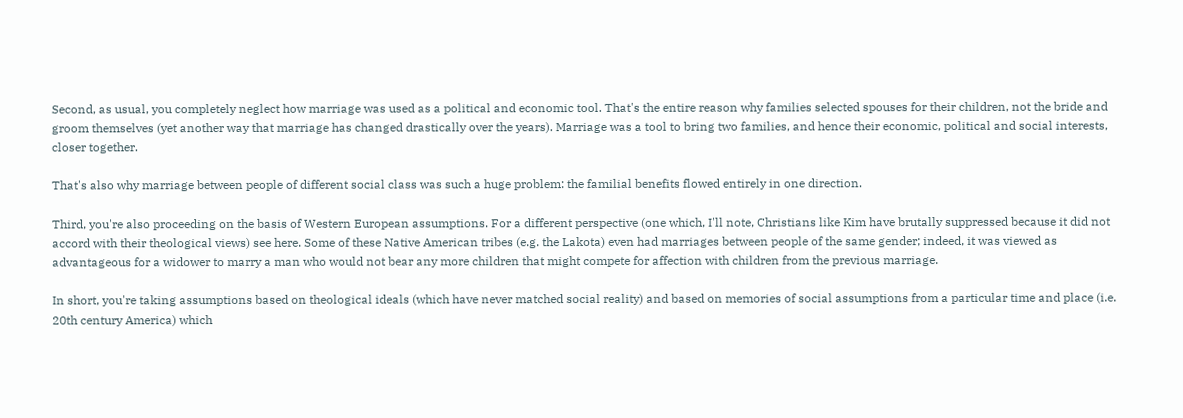Second, as usual, you completely neglect how marriage was used as a political and economic tool. That's the entire reason why families selected spouses for their children, not the bride and groom themselves (yet another way that marriage has changed drastically over the years). Marriage was a tool to bring two families, and hence their economic, political and social interests, closer together.

That's also why marriage between people of different social class was such a huge problem: the familial benefits flowed entirely in one direction.

Third, you're also proceeding on the basis of Western European assumptions. For a different perspective (one which, I'll note, Christians like Kim have brutally suppressed because it did not accord with their theological views) see here. Some of these Native American tribes (e.g. the Lakota) even had marriages between people of the same gender; indeed, it was viewed as advantageous for a widower to marry a man who would not bear any more children that might compete for affection with children from the previous marriage.

In short, you're taking assumptions based on theological ideals (which have never matched social reality) and based on memories of social assumptions from a particular time and place (i.e. 20th century America) which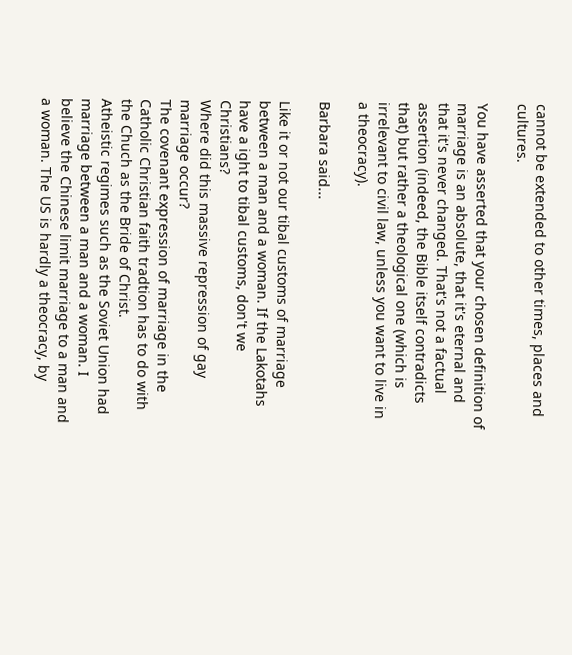cannot be extended to other times, places and cultures.

You have asserted that your chosen definition of marriage is an absolute, that it's eternal and that it's never changed. That's not a factual assertion (indeed, the Bible itself contradicts that) but rather a theological one (which is irrelevant to civil law, unless you want to live in a theocracy).

Barbara said...

Like it or not our tibal customs of marriage between a man and a woman. If the Lakotahs have a ight to tibal customs, don't we Christians?
Where did this massive repression of gay marriage occur?
The covenant expression of marriage in the Catholic Christian faith tradtion has to do with the Chuch as the Bride of Christ.
Atheistic regimes such as the Soviet Union had marriage between a man and a woman. I believe the Chinese limit marriage to a man and a woman. The US is hardly a theocracy, by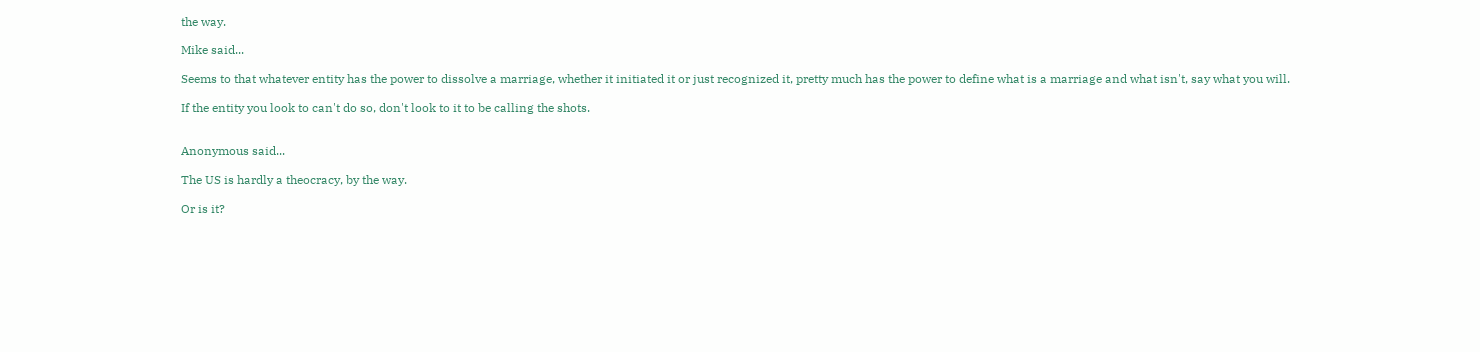the way.

Mike said...

Seems to that whatever entity has the power to dissolve a marriage, whether it initiated it or just recognized it, pretty much has the power to define what is a marriage and what isn't, say what you will.

If the entity you look to can't do so, don't look to it to be calling the shots.


Anonymous said...

The US is hardly a theocracy, by the way.

Or is it?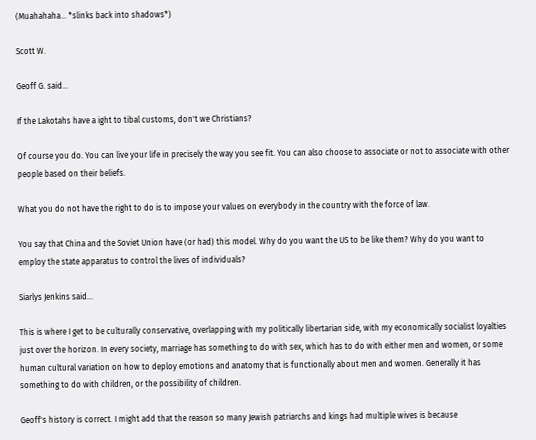(Muahahaha... *slinks back into shadows*)

Scott W.

Geoff G. said...

If the Lakotahs have a ight to tibal customs, don't we Christians?

Of course you do. You can live your life in precisely the way you see fit. You can also choose to associate or not to associate with other people based on their beliefs.

What you do not have the right to do is to impose your values on everybody in the country with the force of law.

You say that China and the Soviet Union have (or had) this model. Why do you want the US to be like them? Why do you want to employ the state apparatus to control the lives of individuals?

Siarlys Jenkins said...

This is where I get to be culturally conservative, overlapping with my politically libertarian side, with my economically socialist loyalties just over the horizon. In every society, marriage has something to do with sex, which has to do with either men and women, or some human cultural variation on how to deploy emotions and anatomy that is functionally about men and women. Generally it has something to do with children, or the possibility of children.

Geoff's history is correct. I might add that the reason so many Jewish patriarchs and kings had multiple wives is because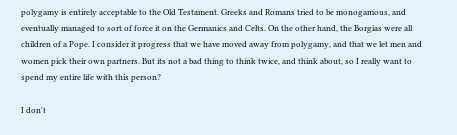polygamy is entirely acceptable to the Old Testament. Greeks and Romans tried to be monogamous, and eventually managed to sort of force it on the Germanics and Celts. On the other hand, the Borgias were all children of a Pope. I consider it progress that we have moved away from polygamy, and that we let men and women pick their own partners. But its not a bad thing to think twice, and think about, so I really want to spend my entire life with this person?

I don't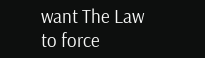want The Law to force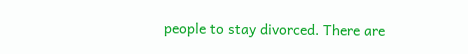people to stay divorced. There are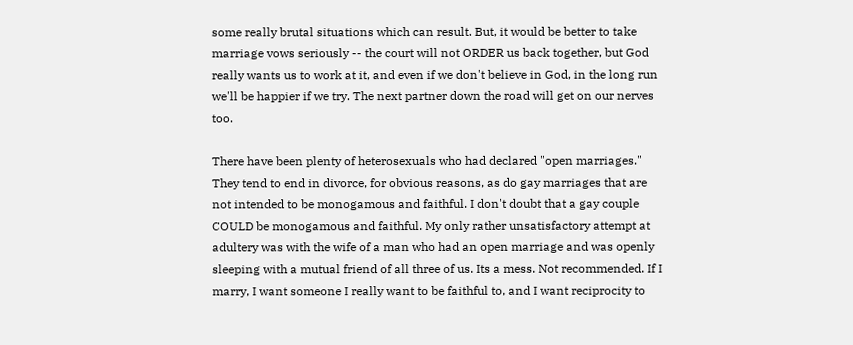some really brutal situations which can result. But, it would be better to take marriage vows seriously -- the court will not ORDER us back together, but God really wants us to work at it, and even if we don't believe in God, in the long run we'll be happier if we try. The next partner down the road will get on our nerves too.

There have been plenty of heterosexuals who had declared "open marriages." They tend to end in divorce, for obvious reasons, as do gay marriages that are not intended to be monogamous and faithful. I don't doubt that a gay couple COULD be monogamous and faithful. My only rather unsatisfactory attempt at adultery was with the wife of a man who had an open marriage and was openly sleeping with a mutual friend of all three of us. Its a mess. Not recommended. If I marry, I want someone I really want to be faithful to, and I want reciprocity to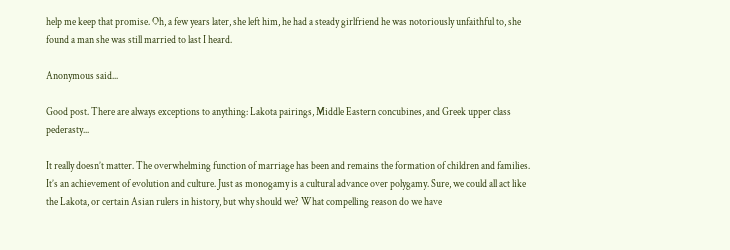help me keep that promise. Oh, a few years later, she left him, he had a steady girlfriend he was notoriously unfaithful to, she found a man she was still married to last I heard.

Anonymous said...

Good post. There are always exceptions to anything: Lakota pairings, Middle Eastern concubines, and Greek upper class pederasty...

It really doesn’t matter. The overwhelming function of marriage has been and remains the formation of children and families. It’s an achievement of evolution and culture. Just as monogamy is a cultural advance over polygamy. Sure, we could all act like the Lakota, or certain Asian rulers in history, but why should we? What compelling reason do we have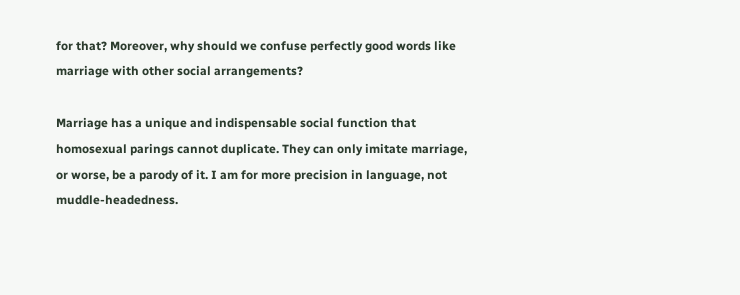for that? Moreover, why should we confuse perfectly good words like marriage with other social arrangements?

Marriage has a unique and indispensable social function that homosexual parings cannot duplicate. They can only imitate marriage, or worse, be a parody of it. I am for more precision in language, not muddle-headedness.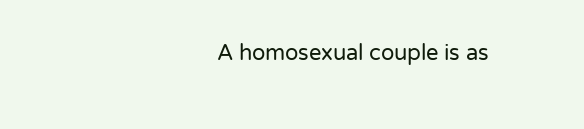A homosexual couple is as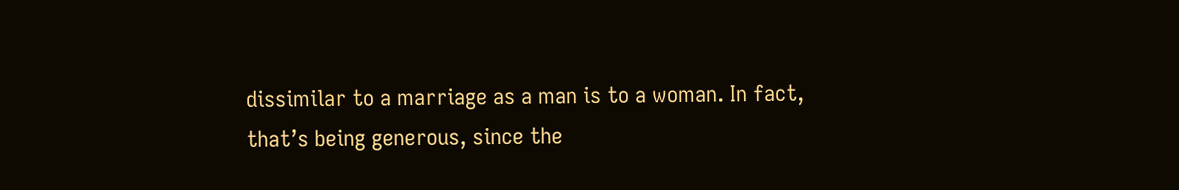dissimilar to a marriage as a man is to a woman. In fact, that’s being generous, since the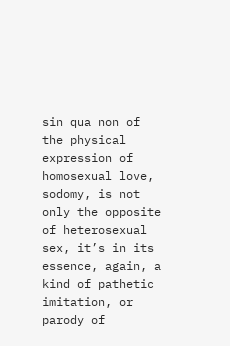sin qua non of the physical expression of homosexual love, sodomy, is not only the opposite of heterosexual sex, it’s in its essence, again, a kind of pathetic imitation, or parody of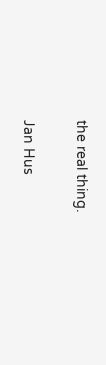the real thing.

Jan Hus